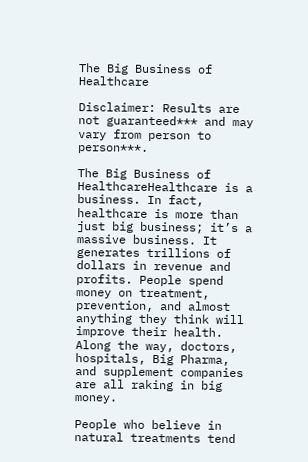The Big Business of Healthcare

Disclaimer: Results are not guaranteed*** and may vary from person to person***.

The Big Business of HealthcareHealthcare is a business. In fact, healthcare is more than just big business; it’s a massive business. It generates trillions of dollars in revenue and profits. People spend money on treatment, prevention, and almost anything they think will improve their health. Along the way, doctors, hospitals, Big Pharma, and supplement companies are all raking in big money.

People who believe in natural treatments tend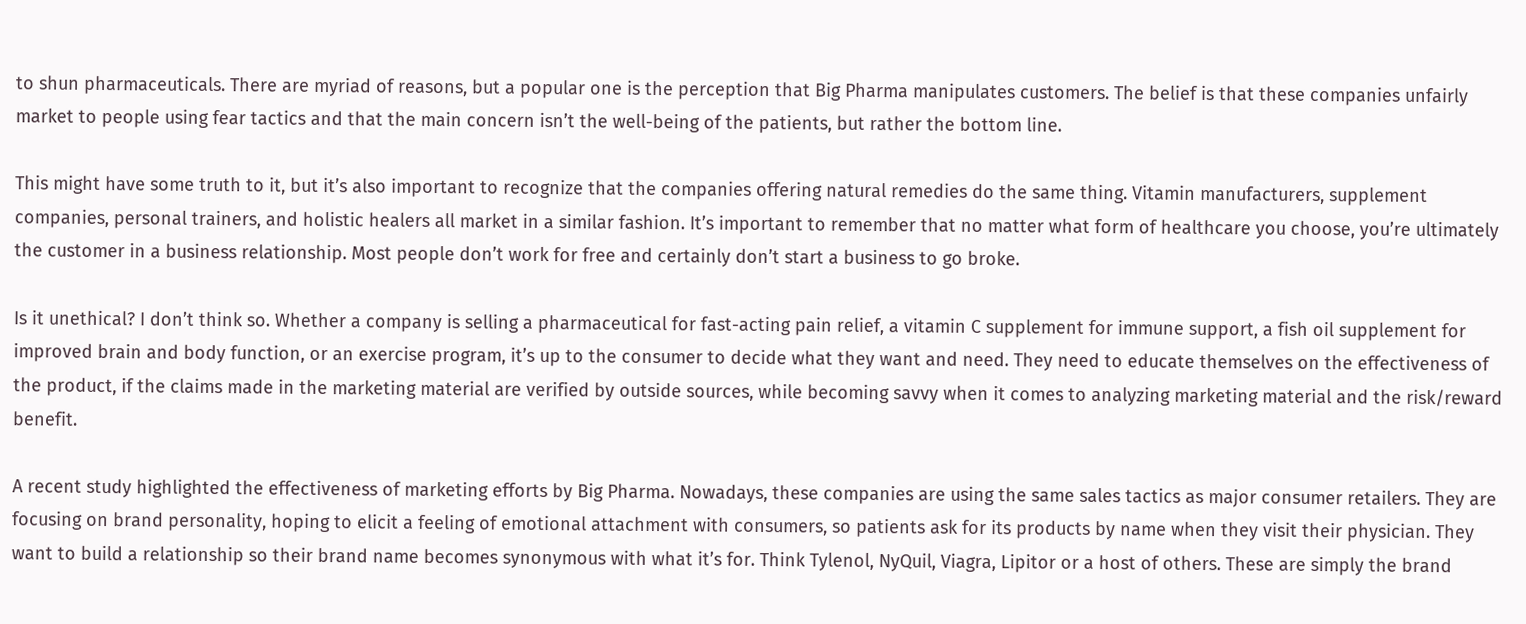to shun pharmaceuticals. There are myriad of reasons, but a popular one is the perception that Big Pharma manipulates customers. The belief is that these companies unfairly market to people using fear tactics and that the main concern isn’t the well-being of the patients, but rather the bottom line.

This might have some truth to it, but it’s also important to recognize that the companies offering natural remedies do the same thing. Vitamin manufacturers, supplement companies, personal trainers, and holistic healers all market in a similar fashion. It’s important to remember that no matter what form of healthcare you choose, you’re ultimately the customer in a business relationship. Most people don’t work for free and certainly don’t start a business to go broke.

Is it unethical? I don’t think so. Whether a company is selling a pharmaceutical for fast-acting pain relief, a vitamin C supplement for immune support, a fish oil supplement for improved brain and body function, or an exercise program, it’s up to the consumer to decide what they want and need. They need to educate themselves on the effectiveness of the product, if the claims made in the marketing material are verified by outside sources, while becoming savvy when it comes to analyzing marketing material and the risk/reward benefit.

A recent study highlighted the effectiveness of marketing efforts by Big Pharma. Nowadays, these companies are using the same sales tactics as major consumer retailers. They are focusing on brand personality, hoping to elicit a feeling of emotional attachment with consumers, so patients ask for its products by name when they visit their physician. They want to build a relationship so their brand name becomes synonymous with what it’s for. Think Tylenol, NyQuil, Viagra, Lipitor or a host of others. These are simply the brand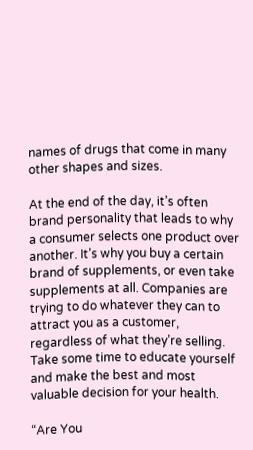names of drugs that come in many other shapes and sizes.

At the end of the day, it’s often brand personality that leads to why a consumer selects one product over another. It’s why you buy a certain brand of supplements, or even take supplements at all. Companies are trying to do whatever they can to attract you as a customer, regardless of what they’re selling. Take some time to educate yourself and make the best and most valuable decision for your health.

“Are You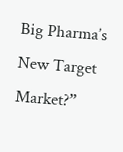Big Pharma’s New Target Market?”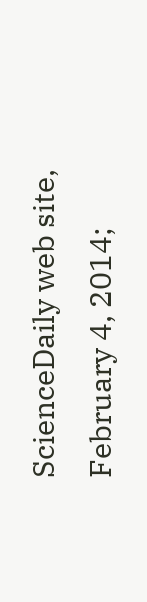ScienceDaily web site, February 4, 2014;